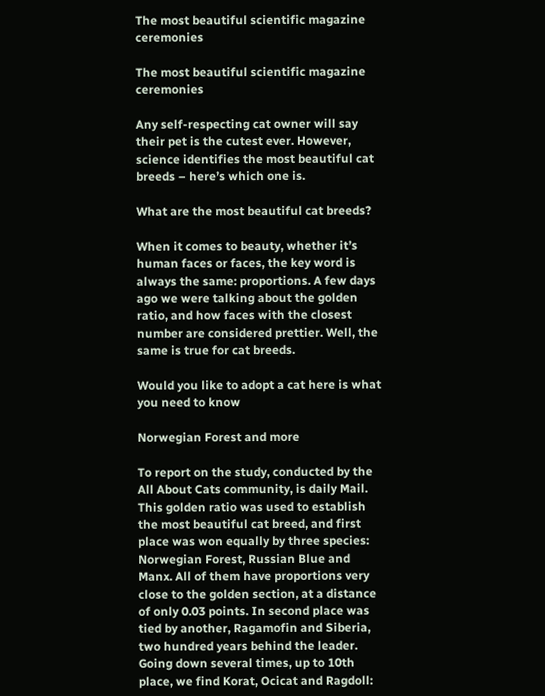The most beautiful scientific magazine ceremonies

The most beautiful scientific magazine ceremonies

Any self-respecting cat owner will say their pet is the cutest ever. However, science identifies the most beautiful cat breeds – here’s which one is.

What are the most beautiful cat breeds?

When it comes to beauty, whether it’s human faces or faces, the key word is always the same: proportions. A few days ago we were talking about the golden ratio, and how faces with the closest number are considered prettier. Well, the same is true for cat breeds.

Would you like to adopt a cat here is what you need to know

Norwegian Forest and more

To report on the study, conducted by the All About Cats community, is daily Mail. This golden ratio was used to establish the most beautiful cat breed, and first place was won equally by three species: Norwegian Forest, Russian Blue and Manx. All of them have proportions very close to the golden section, at a distance of only 0.03 points. In second place was tied by another, Ragamofin and Siberia, two hundred years behind the leader. Going down several times, up to 10th place, we find Korat, Ocicat and Ragdoll: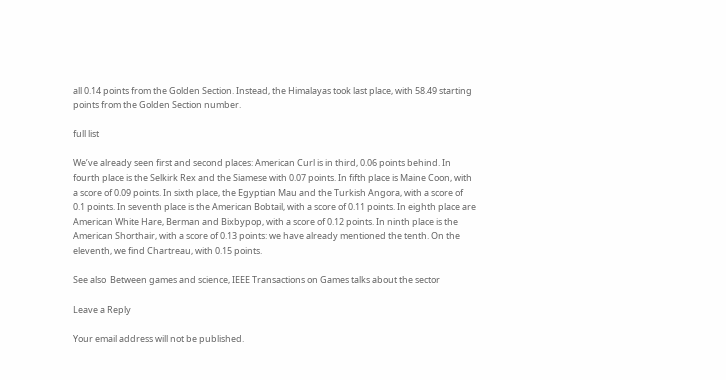all 0.14 points from the Golden Section. Instead, the Himalayas took last place, with 58.49 starting points from the Golden Section number.

full list

We’ve already seen first and second places: American Curl is in third, 0.06 points behind. In fourth place is the Selkirk Rex and the Siamese with 0.07 points. In fifth place is Maine Coon, with a score of 0.09 points. In sixth place, the Egyptian Mau and the Turkish Angora, with a score of 0.1 points. In seventh place is the American Bobtail, with a score of 0.11 points. In eighth place are American White Hare, Berman and Bixbypop, with a score of 0.12 points. In ninth place is the American Shorthair, with a score of 0.13 points: we have already mentioned the tenth. On the eleventh, we find Chartreau, with 0.15 points.

See also  Between games and science, IEEE Transactions on Games talks about the sector

Leave a Reply

Your email address will not be published.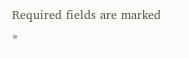Required fields are marked *